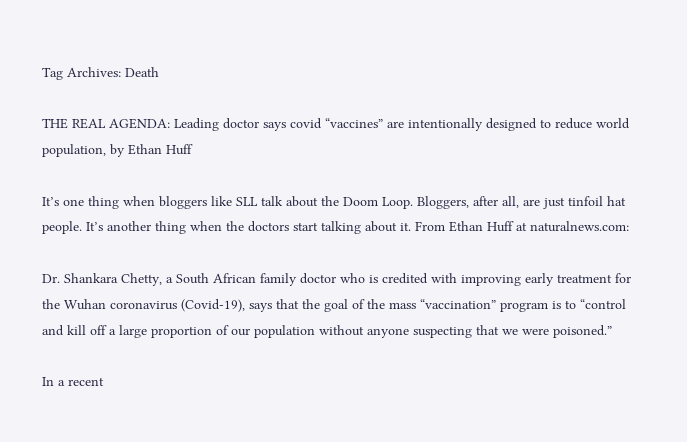Tag Archives: Death

THE REAL AGENDA: Leading doctor says covid “vaccines” are intentionally designed to reduce world population, by Ethan Huff

It’s one thing when bloggers like SLL talk about the Doom Loop. Bloggers, after all, are just tinfoil hat people. It’s another thing when the doctors start talking about it. From Ethan Huff at naturalnews.com:

Dr. Shankara Chetty, a South African family doctor who is credited with improving early treatment for the Wuhan coronavirus (Covid-19), says that the goal of the mass “vaccination” program is to “control and kill off a large proportion of our population without anyone suspecting that we were poisoned.”

In a recent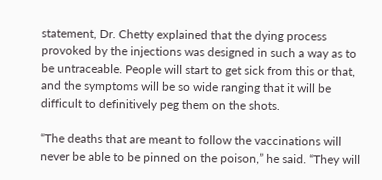statement, Dr. Chetty explained that the dying process provoked by the injections was designed in such a way as to be untraceable. People will start to get sick from this or that, and the symptoms will be so wide ranging that it will be difficult to definitively peg them on the shots.

“The deaths that are meant to follow the vaccinations will never be able to be pinned on the poison,” he said. “They will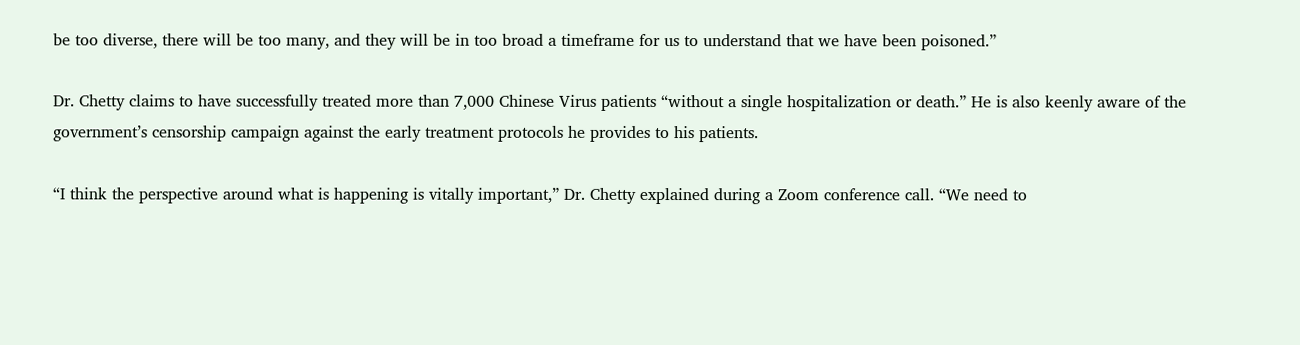be too diverse, there will be too many, and they will be in too broad a timeframe for us to understand that we have been poisoned.”

Dr. Chetty claims to have successfully treated more than 7,000 Chinese Virus patients “without a single hospitalization or death.” He is also keenly aware of the government’s censorship campaign against the early treatment protocols he provides to his patients.

“I think the perspective around what is happening is vitally important,” Dr. Chetty explained during a Zoom conference call. “We need to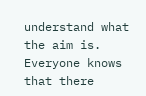understand what the aim is. Everyone knows that there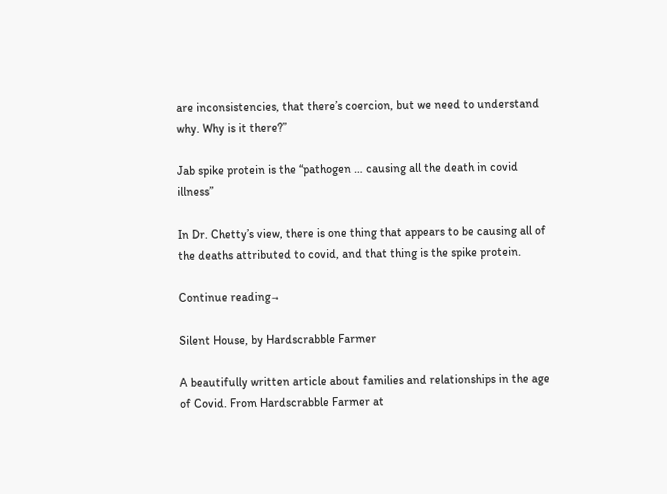are inconsistencies, that there’s coercion, but we need to understand why. Why is it there?”

Jab spike protein is the “pathogen … causing all the death in covid illness”

In Dr. Chetty’s view, there is one thing that appears to be causing all of the deaths attributed to covid, and that thing is the spike protein.

Continue reading→

Silent House, by Hardscrabble Farmer

A beautifully written article about families and relationships in the age of Covid. From Hardscrabble Farmer at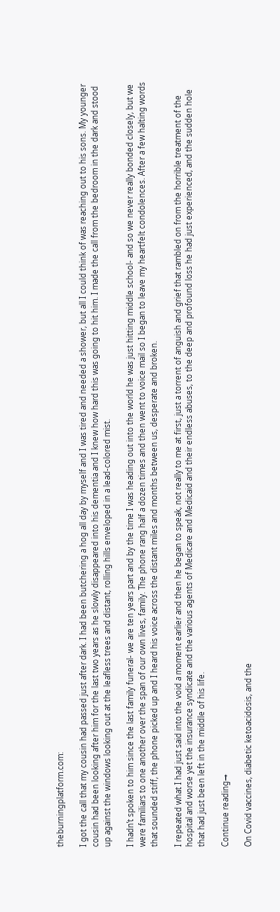theburningplatform.com:

I got the call that my cousin had passed just after dark. I had been butchering a hog all day by myself and I was tired and needed a shower, but all I could think of was reaching out to his sons. My younger cousin had been looking after him for the last two years as he slowly disappeared into his dementia and I knew how hard this was going to hit him. I made the call from the bedroom in the dark and stood up against the windows looking out at the leafless trees and distant, rolling hills enveloped in a lead-colored mist.

I hadn’t spoken to him since the last family funeral- we are ten years part and by the time I was heading out into the world he was just hitting middle school- and so we never really bonded closely, but we were familiars to one another over the span of our own lives, family. The phone rang half a dozen times and then went to voice mail so I began to leave my heartfelt condolences. After a few halting words that sounded stiff, the phone picked up and I heard his voice across the distant miles and months between us, desperate and broken.

I repeated what I had just said into the void a moment earlier and then he began to speak, not really to me at first, just a torrent of anguish and grief that rambled on from the horrible treatment of the hospital and worse yet the insurance syndicate and the various agents of Medicare and Medicaid and their endless abuses, to the deep and profound loss he had just experienced, and the sudden hole that had just been left in the middle of his life.

Continue reading→

On Covid vaccines, diabetic ketoacidosis, and the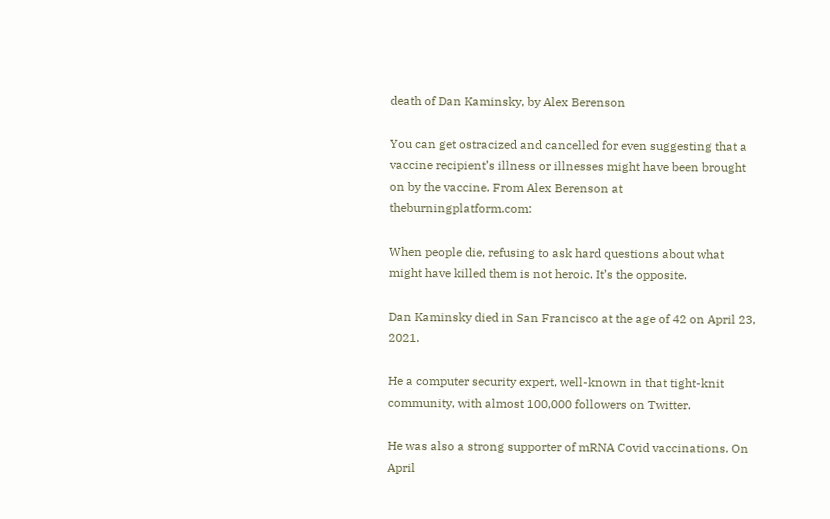death of Dan Kaminsky, by Alex Berenson

You can get ostracized and cancelled for even suggesting that a vaccine recipient’s illness or illnesses might have been brought on by the vaccine. From Alex Berenson at theburningplatform.com:

When people die, refusing to ask hard questions about what might have killed them is not heroic. It’s the opposite.

Dan Kaminsky died in San Francisco at the age of 42 on April 23, 2021.

He a computer security expert, well-known in that tight-knit community, with almost 100,000 followers on Twitter.

He was also a strong supporter of mRNA Covid vaccinations. On April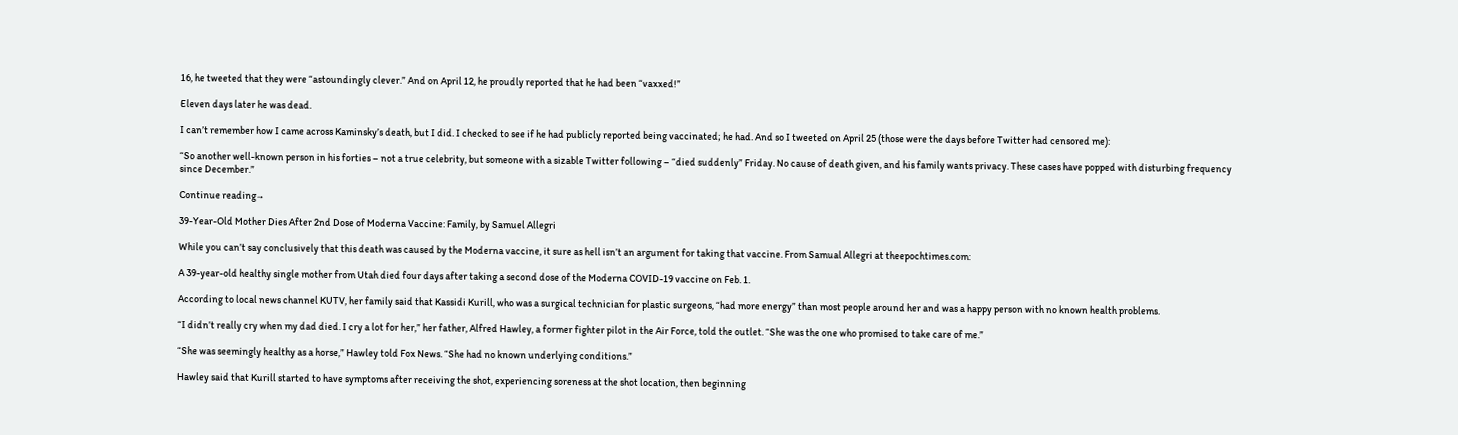16, he tweeted that they were “astoundingly clever.” And on April 12, he proudly reported that he had been “vaxxed!”

Eleven days later he was dead.

I can’t remember how I came across Kaminsky’s death, but I did. I checked to see if he had publicly reported being vaccinated; he had. And so I tweeted on April 25 (those were the days before Twitter had censored me):

“So another well-known person in his forties – not a true celebrity, but someone with a sizable Twitter following – “died suddenly” Friday. No cause of death given, and his family wants privacy. These cases have popped with disturbing frequency since December.”

Continue reading→

39-Year-Old Mother Dies After 2nd Dose of Moderna Vaccine: Family, by Samuel Allegri

While you can’t say conclusively that this death was caused by the Moderna vaccine, it sure as hell isn’t an argument for taking that vaccine. From Samual Allegri at theepochtimes.com:

A 39-year-old healthy single mother from Utah died four days after taking a second dose of the Moderna COVID-19 vaccine on Feb. 1.

According to local news channel KUTV, her family said that Kassidi Kurill, who was a surgical technician for plastic surgeons, “had more energy” than most people around her and was a happy person with no known health problems.

“I didn’t really cry when my dad died. I cry a lot for her,” her father, Alfred Hawley, a former fighter pilot in the Air Force, told the outlet. “She was the one who promised to take care of me.”

“She was seemingly healthy as a horse,” Hawley told Fox News. “She had no known underlying conditions.”

Hawley said that Kurill started to have symptoms after receiving the shot, experiencing soreness at the shot location, then beginning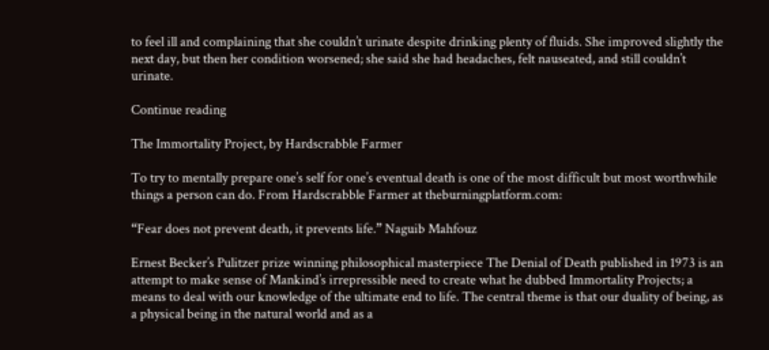to feel ill and complaining that she couldn’t urinate despite drinking plenty of fluids. She improved slightly the next day, but then her condition worsened; she said she had headaches, felt nauseated, and still couldn’t urinate.

Continue reading

The Immortality Project, by Hardscrabble Farmer

To try to mentally prepare one’s self for one’s eventual death is one of the most difficult but most worthwhile things a person can do. From Hardscrabble Farmer at theburningplatform.com:

“Fear does not prevent death, it prevents life.” Naguib Mahfouz

Ernest Becker’s Pulitzer prize winning philosophical masterpiece The Denial of Death published in 1973 is an attempt to make sense of Mankind’s irrepressible need to create what he dubbed Immortality Projects; a means to deal with our knowledge of the ultimate end to life. The central theme is that our duality of being, as a physical being in the natural world and as a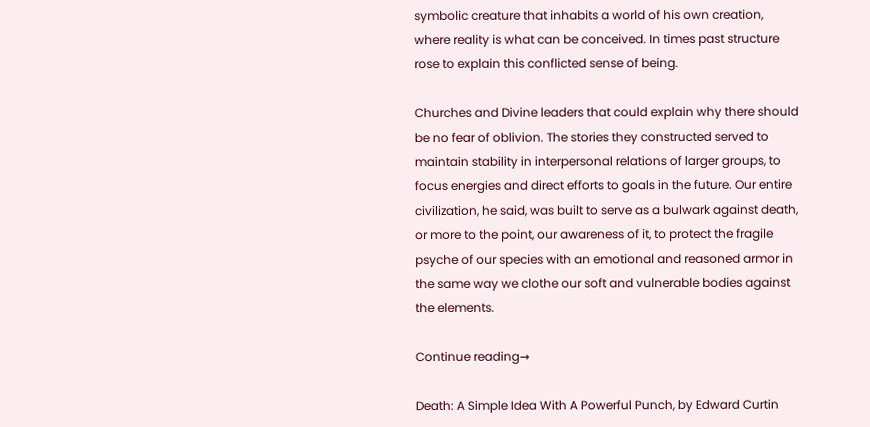symbolic creature that inhabits a world of his own creation, where reality is what can be conceived. In times past structure rose to explain this conflicted sense of being.

Churches and Divine leaders that could explain why there should be no fear of oblivion. The stories they constructed served to maintain stability in interpersonal relations of larger groups, to focus energies and direct efforts to goals in the future. Our entire civilization, he said, was built to serve as a bulwark against death, or more to the point, our awareness of it, to protect the fragile psyche of our species with an emotional and reasoned armor in the same way we clothe our soft and vulnerable bodies against the elements.

Continue reading→

Death: A Simple Idea With A Powerful Punch, by Edward Curtin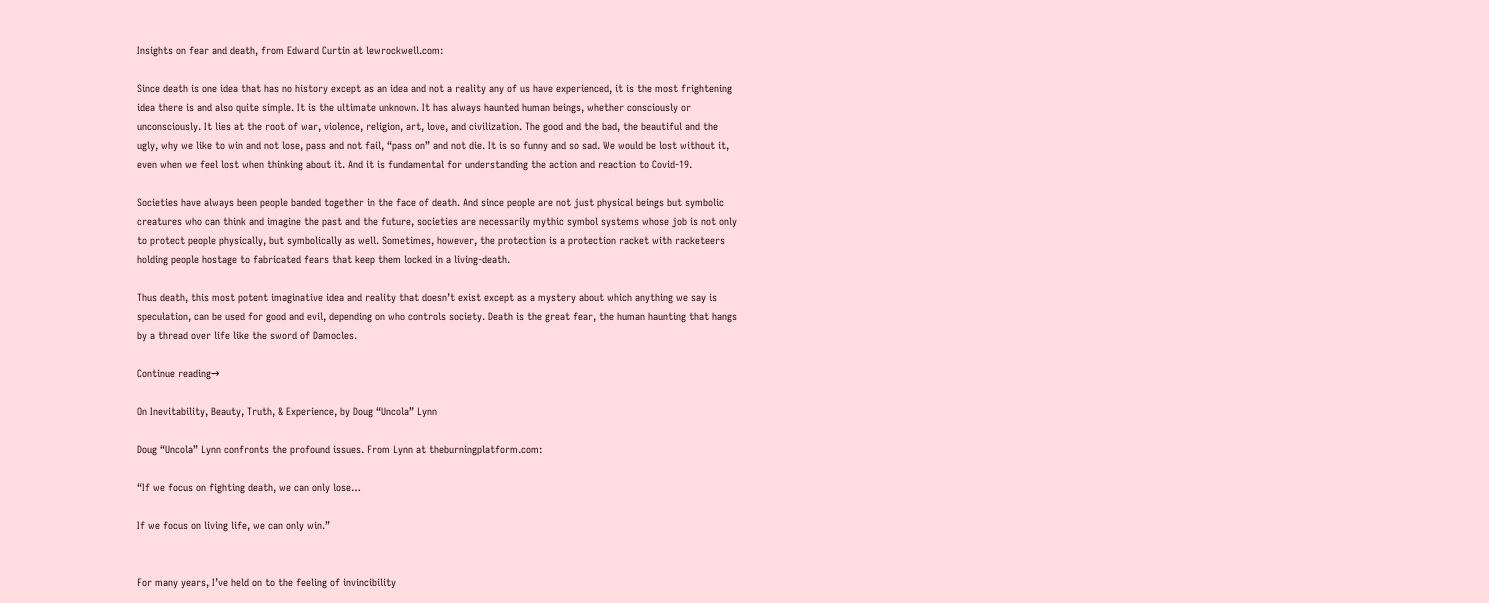Insights on fear and death, from Edward Curtin at lewrockwell.com:

Since death is one idea that has no history except as an idea and not a reality any of us have experienced, it is the most frightening idea there is and also quite simple. It is the ultimate unknown. It has always haunted human beings, whether consciously or unconsciously. It lies at the root of war, violence, religion, art, love, and civilization. The good and the bad, the beautiful and the ugly, why we like to win and not lose, pass and not fail, “pass on” and not die. It is so funny and so sad. We would be lost without it, even when we feel lost when thinking about it. And it is fundamental for understanding the action and reaction to Covid-19.

Societies have always been people banded together in the face of death. And since people are not just physical beings but symbolic creatures who can think and imagine the past and the future, societies are necessarily mythic symbol systems whose job is not only to protect people physically, but symbolically as well. Sometimes, however, the protection is a protection racket with racketeers holding people hostage to fabricated fears that keep them locked in a living-death.

Thus death, this most potent imaginative idea and reality that doesn’t exist except as a mystery about which anything we say is speculation, can be used for good and evil, depending on who controls society. Death is the great fear, the human haunting that hangs by a thread over life like the sword of Damocles.

Continue reading→

On Inevitability, Beauty, Truth, & Experience, by Doug “Uncola” Lynn

Doug “Uncola” Lynn confronts the profound issues. From Lynn at theburningplatform.com:

“If we focus on fighting death, we can only lose…

If we focus on living life, we can only win.”


For many years, I’ve held on to the feeling of invincibility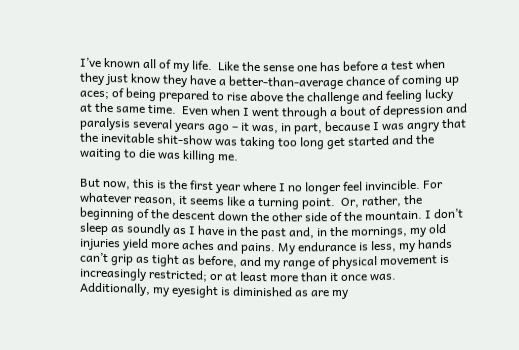I’ve known all of my life.  Like the sense one has before a test when they just know they have a better-than-average chance of coming up aces; of being prepared to rise above the challenge and feeling lucky at the same time.  Even when I went through a bout of depression and paralysis several years ago – it was, in part, because I was angry that the inevitable shit-show was taking too long get started and the waiting to die was killing me.

But now, this is the first year where I no longer feel invincible. For whatever reason, it seems like a turning point.  Or, rather, the beginning of the descent down the other side of the mountain. I don’t sleep as soundly as I have in the past and, in the mornings, my old injuries yield more aches and pains. My endurance is less, my hands can’t grip as tight as before, and my range of physical movement is increasingly restricted; or at least more than it once was. Additionally, my eyesight is diminished as are my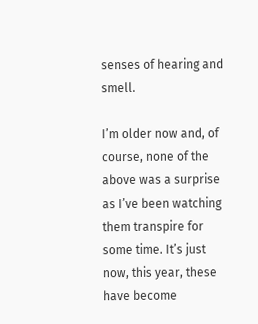senses of hearing and smell.

I’m older now and, of course, none of the above was a surprise as I’ve been watching them transpire for some time. It’s just now, this year, these have become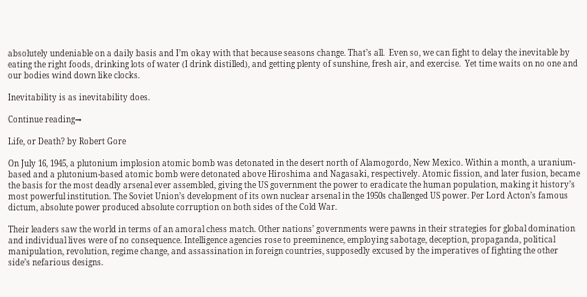absolutely undeniable on a daily basis and I’m okay with that because seasons change. That’s all.  Even so, we can fight to delay the inevitable by eating the right foods, drinking lots of water (I drink distilled), and getting plenty of sunshine, fresh air, and exercise.  Yet time waits on no one and our bodies wind down like clocks.

Inevitability is as inevitability does.

Continue reading→

Life, or Death? by Robert Gore

On July 16, 1945, a plutonium implosion atomic bomb was detonated in the desert north of Alamogordo, New Mexico. Within a month, a uranium-based and a plutonium-based atomic bomb were detonated above Hiroshima and Nagasaki, respectively. Atomic fission, and later fusion, became the basis for the most deadly arsenal ever assembled, giving the US government the power to eradicate the human population, making it history’s most powerful institution. The Soviet Union’s development of its own nuclear arsenal in the 1950s challenged US power. Per Lord Acton’s famous dictum, absolute power produced absolute corruption on both sides of the Cold War.

Their leaders saw the world in terms of an amoral chess match. Other nations’ governments were pawns in their strategies for global domination and individual lives were of no consequence. Intelligence agencies rose to preeminence, employing sabotage, deception, propaganda, political manipulation, revolution, regime change, and assassination in foreign countries, supposedly excused by the imperatives of fighting the other side’s nefarious designs.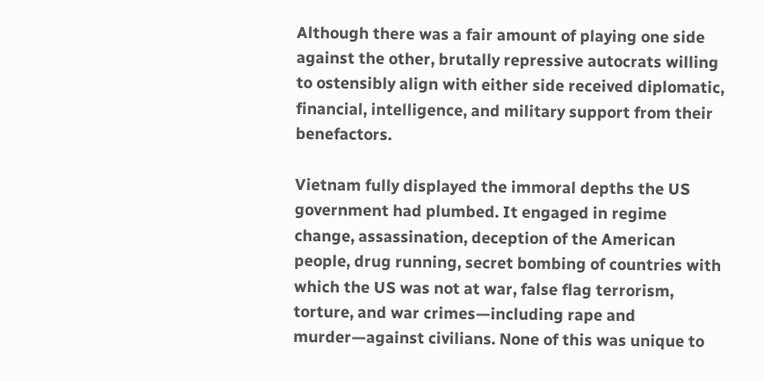Although there was a fair amount of playing one side against the other, brutally repressive autocrats willing to ostensibly align with either side received diplomatic, financial, intelligence, and military support from their benefactors.

Vietnam fully displayed the immoral depths the US government had plumbed. It engaged in regime change, assassination, deception of the American people, drug running, secret bombing of countries with which the US was not at war, false flag terrorism, torture, and war crimes—including rape and murder—against civilians. None of this was unique to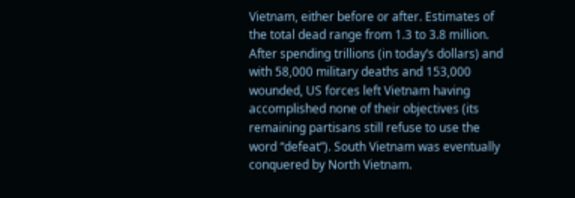Vietnam, either before or after. Estimates of the total dead range from 1.3 to 3.8 million. After spending trillions (in today’s dollars) and with 58,000 military deaths and 153,000 wounded, US forces left Vietnam having accomplished none of their objectives (its remaining partisans still refuse to use the word “defeat”). South Vietnam was eventually conquered by North Vietnam.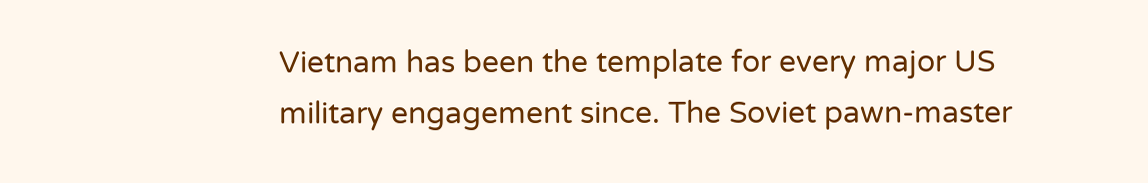Vietnam has been the template for every major US military engagement since. The Soviet pawn-master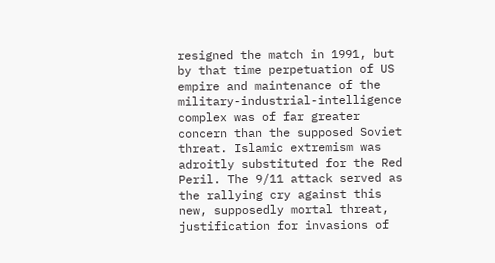resigned the match in 1991, but by that time perpetuation of US empire and maintenance of the military-industrial-intelligence complex was of far greater concern than the supposed Soviet threat. Islamic extremism was adroitly substituted for the Red Peril. The 9/11 attack served as the rallying cry against this new, supposedly mortal threat, justification for invasions of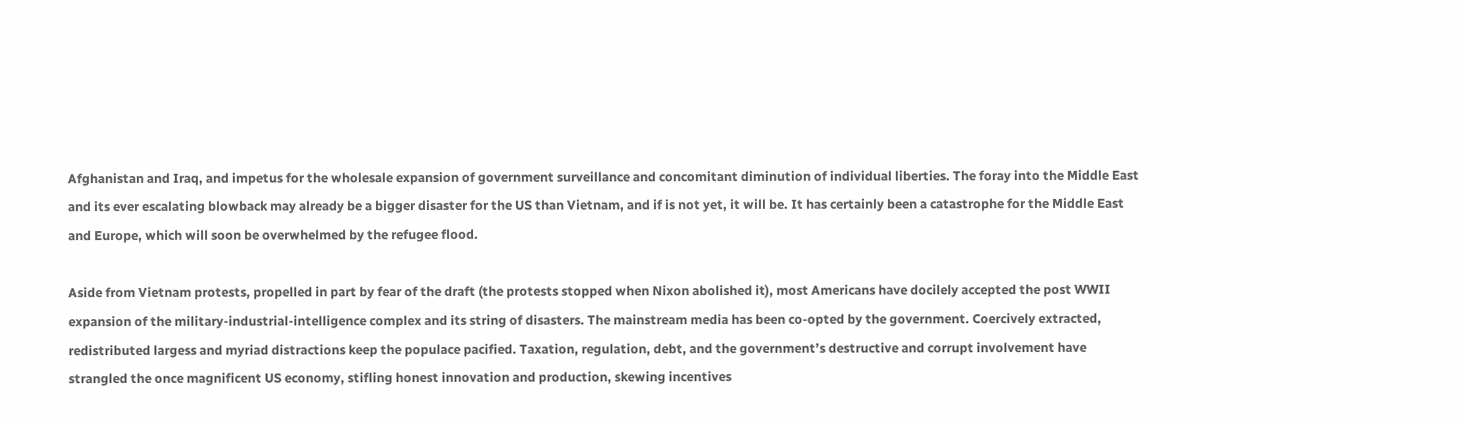Afghanistan and Iraq, and impetus for the wholesale expansion of government surveillance and concomitant diminution of individual liberties. The foray into the Middle East and its ever escalating blowback may already be a bigger disaster for the US than Vietnam, and if is not yet, it will be. It has certainly been a catastrophe for the Middle East and Europe, which will soon be overwhelmed by the refugee flood.

Aside from Vietnam protests, propelled in part by fear of the draft (the protests stopped when Nixon abolished it), most Americans have docilely accepted the post WWII expansion of the military-industrial-intelligence complex and its string of disasters. The mainstream media has been co-opted by the government. Coercively extracted, redistributed largess and myriad distractions keep the populace pacified. Taxation, regulation, debt, and the government’s destructive and corrupt involvement have strangled the once magnificent US economy, stifling honest innovation and production, skewing incentives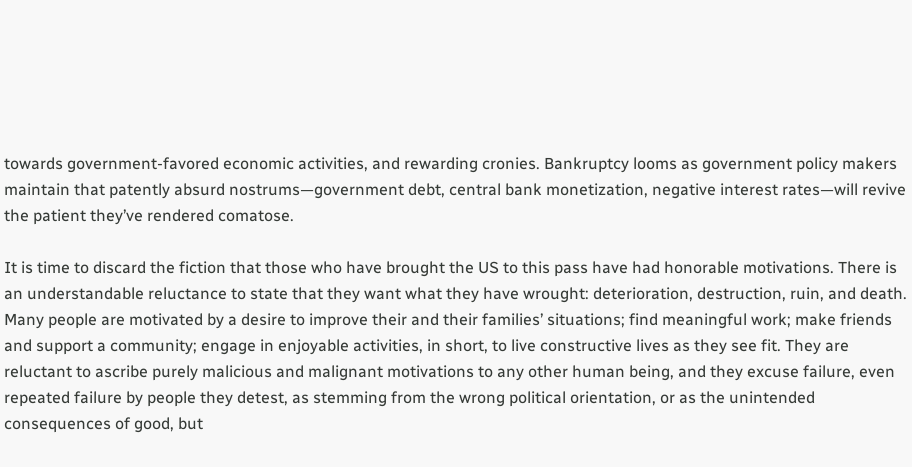towards government-favored economic activities, and rewarding cronies. Bankruptcy looms as government policy makers maintain that patently absurd nostrums—government debt, central bank monetization, negative interest rates—will revive the patient they’ve rendered comatose.

It is time to discard the fiction that those who have brought the US to this pass have had honorable motivations. There is an understandable reluctance to state that they want what they have wrought: deterioration, destruction, ruin, and death. Many people are motivated by a desire to improve their and their families’ situations; find meaningful work; make friends and support a community; engage in enjoyable activities, in short, to live constructive lives as they see fit. They are reluctant to ascribe purely malicious and malignant motivations to any other human being, and they excuse failure, even repeated failure by people they detest, as stemming from the wrong political orientation, or as the unintended consequences of good, but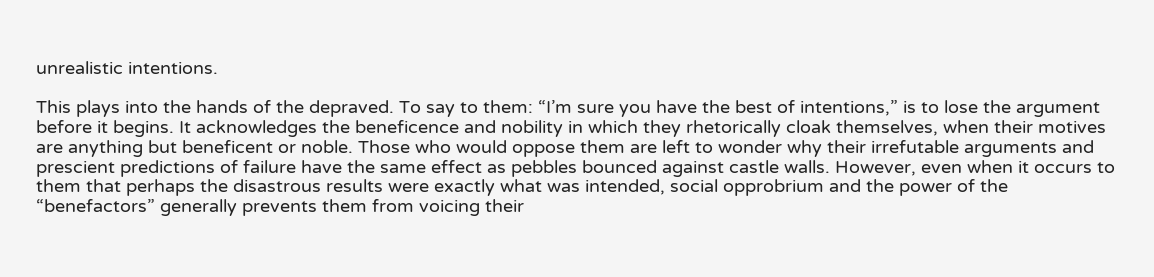unrealistic intentions.

This plays into the hands of the depraved. To say to them: “I’m sure you have the best of intentions,” is to lose the argument before it begins. It acknowledges the beneficence and nobility in which they rhetorically cloak themselves, when their motives are anything but beneficent or noble. Those who would oppose them are left to wonder why their irrefutable arguments and prescient predictions of failure have the same effect as pebbles bounced against castle walls. However, even when it occurs to them that perhaps the disastrous results were exactly what was intended, social opprobrium and the power of the “benefactors” generally prevents them from voicing their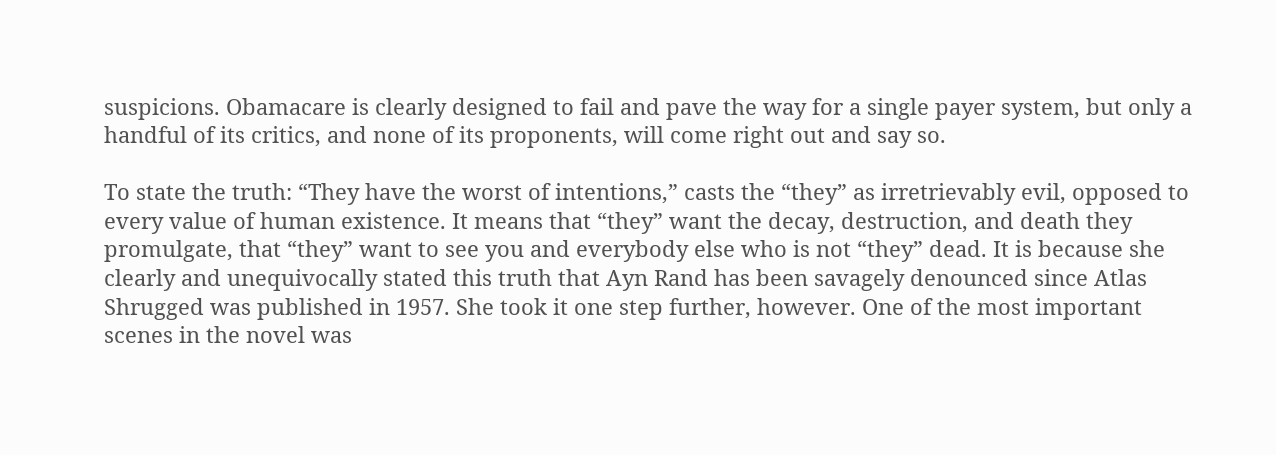suspicions. Obamacare is clearly designed to fail and pave the way for a single payer system, but only a handful of its critics, and none of its proponents, will come right out and say so.

To state the truth: “They have the worst of intentions,” casts the “they” as irretrievably evil, opposed to every value of human existence. It means that “they” want the decay, destruction, and death they promulgate, that “they” want to see you and everybody else who is not “they” dead. It is because she clearly and unequivocally stated this truth that Ayn Rand has been savagely denounced since Atlas Shrugged was published in 1957. She took it one step further, however. One of the most important scenes in the novel was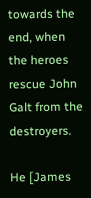towards the end, when the heroes rescue John Galt from the destroyers.

He [James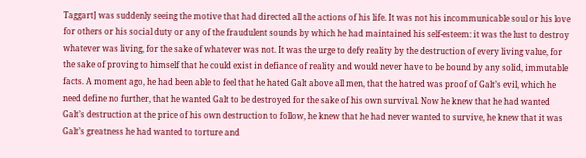Taggart] was suddenly seeing the motive that had directed all the actions of his life. It was not his incommunicable soul or his love for others or his social duty or any of the fraudulent sounds by which he had maintained his self-esteem: it was the lust to destroy whatever was living, for the sake of whatever was not. It was the urge to defy reality by the destruction of every living value, for the sake of proving to himself that he could exist in defiance of reality and would never have to be bound by any solid, immutable facts. A moment ago, he had been able to feel that he hated Galt above all men, that the hatred was proof of Galt’s evil, which he need define no further, that he wanted Galt to be destroyed for the sake of his own survival. Now he knew that he had wanted Galt’s destruction at the price of his own destruction to follow, he knew that he had never wanted to survive, he knew that it was Galt’s greatness he had wanted to torture and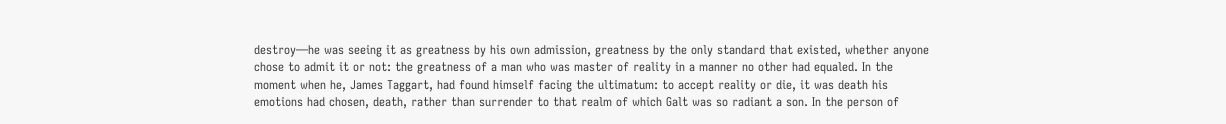destroy—he was seeing it as greatness by his own admission, greatness by the only standard that existed, whether anyone chose to admit it or not: the greatness of a man who was master of reality in a manner no other had equaled. In the moment when he, James Taggart, had found himself facing the ultimatum: to accept reality or die, it was death his emotions had chosen, death, rather than surrender to that realm of which Galt was so radiant a son. In the person of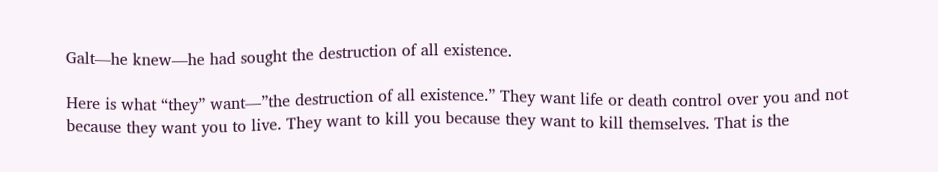Galt—he knew—he had sought the destruction of all existence.

Here is what “they” want—”the destruction of all existence.” They want life or death control over you and not because they want you to live. They want to kill you because they want to kill themselves. That is the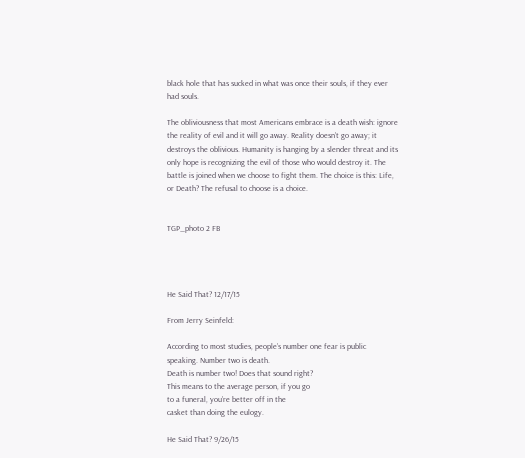black hole that has sucked in what was once their souls, if they ever had souls.

The obliviousness that most Americans embrace is a death wish: ignore the reality of evil and it will go away. Reality doesn’t go away; it destroys the oblivious. Humanity is hanging by a slender threat and its only hope is recognizing the evil of those who would destroy it. The battle is joined when we choose to fight them. The choice is this: Life, or Death? The refusal to choose is a choice.


TGP_photo 2 FB




He Said That? 12/17/15

From Jerry Seinfeld:

According to most studies, people’s number one fear is public speaking. Number two is death.
Death is number two! Does that sound right?
This means to the average person, if you go
to a funeral, you’re better off in the
casket than doing the eulogy.

He Said That? 9/26/15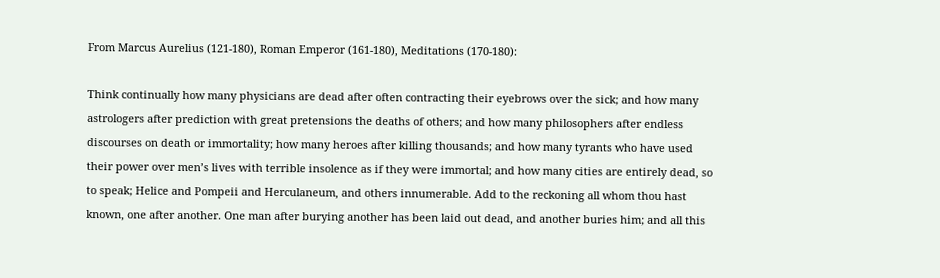From Marcus Aurelius (121-180), Roman Emperor (161-180), Meditations (170-180):

Think continually how many physicians are dead after often contracting their eyebrows over the sick; and how many astrologers after prediction with great pretensions the deaths of others; and how many philosophers after endless discourses on death or immortality; how many heroes after killing thousands; and how many tyrants who have used their power over men’s lives with terrible insolence as if they were immortal; and how many cities are entirely dead, so to speak; Helice and Pompeii and Herculaneum, and others innumerable. Add to the reckoning all whom thou hast known, one after another. One man after burying another has been laid out dead, and another buries him; and all this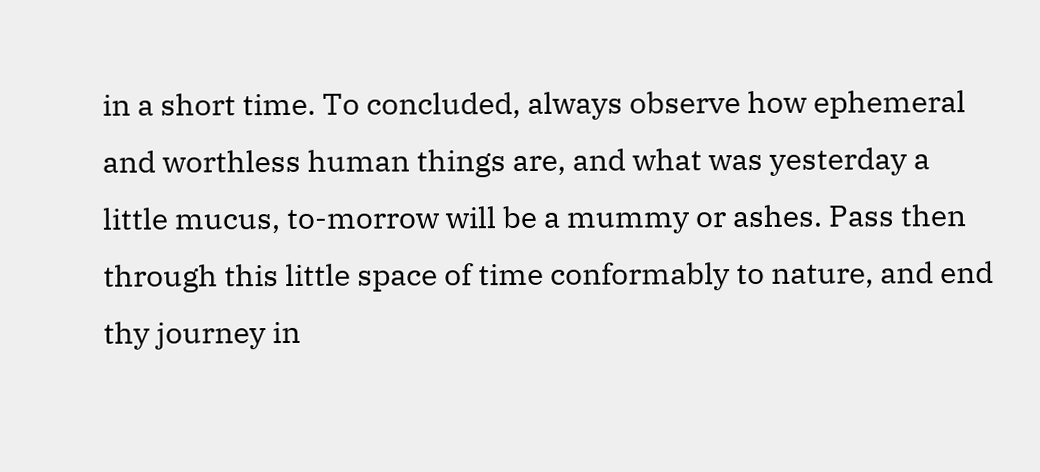in a short time. To concluded, always observe how ephemeral and worthless human things are, and what was yesterday a little mucus, to-morrow will be a mummy or ashes. Pass then through this little space of time conformably to nature, and end thy journey in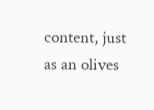content, just as an olives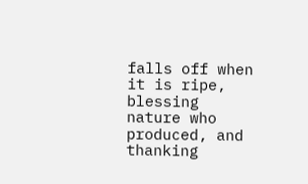falls off when it is ripe, blessing nature who produced, and thanking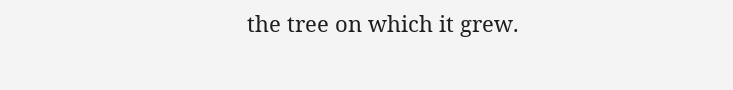the tree on which it grew.